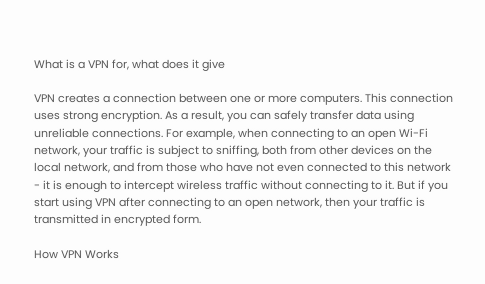What is a VPN for, what does it give

VPN creates a connection between one or more computers. This connection uses strong encryption. As a result, you can safely transfer data using unreliable connections. For example, when connecting to an open Wi-Fi network, your traffic is subject to sniffing, both from other devices on the local network, and from those who have not even connected to this network - it is enough to intercept wireless traffic without connecting to it. But if you start using VPN after connecting to an open network, then your traffic is transmitted in encrypted form.

How VPN Works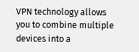VPN technology allows you to combine multiple devices into a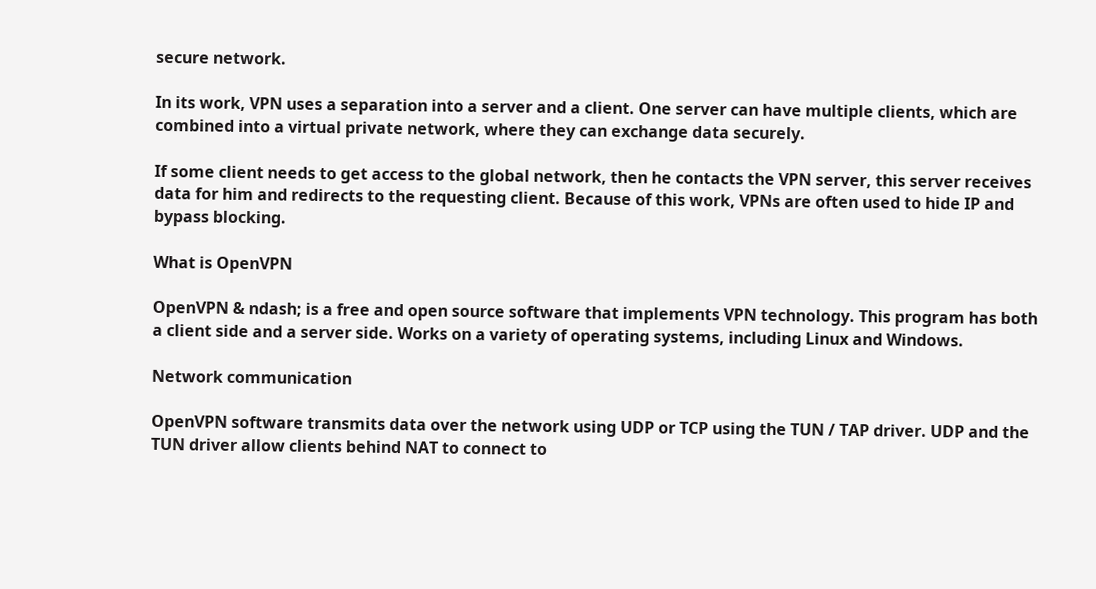secure network.

In its work, VPN uses a separation into a server and a client. One server can have multiple clients, which are combined into a virtual private network, where they can exchange data securely.

If some client needs to get access to the global network, then he contacts the VPN server, this server receives data for him and redirects to the requesting client. Because of this work, VPNs are often used to hide IP and bypass blocking.

What is OpenVPN

OpenVPN & ndash; is a free and open source software that implements VPN technology. This program has both a client side and a server side. Works on a variety of operating systems, including Linux and Windows.

Network communication

OpenVPN software transmits data over the network using UDP or TCP using the TUN / TAP driver. UDP and the TUN driver allow clients behind NAT to connect to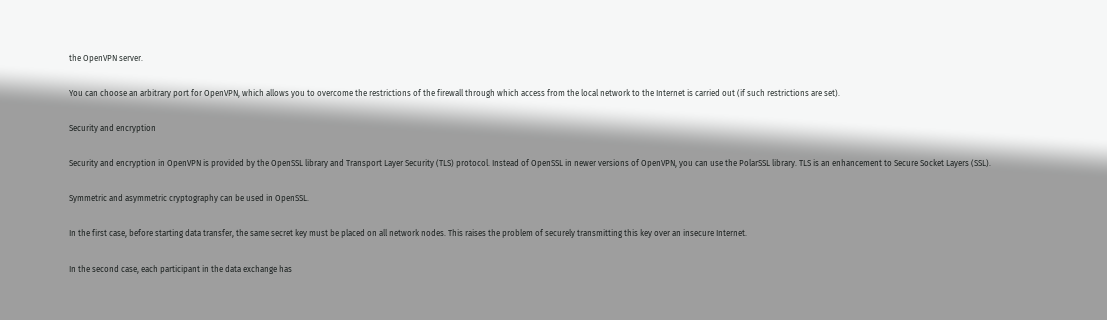the OpenVPN server.

You can choose an arbitrary port for OpenVPN, which allows you to overcome the restrictions of the firewall through which access from the local network to the Internet is carried out (if such restrictions are set).

Security and encryption

Security and encryption in OpenVPN is provided by the OpenSSL library and Transport Layer Security (TLS) protocol. Instead of OpenSSL in newer versions of OpenVPN, you can use the PolarSSL library. TLS is an enhancement to Secure Socket Layers (SSL).

Symmetric and asymmetric cryptography can be used in OpenSSL.

In the first case, before starting data transfer, the same secret key must be placed on all network nodes. This raises the problem of securely transmitting this key over an insecure Internet.

In the second case, each participant in the data exchange has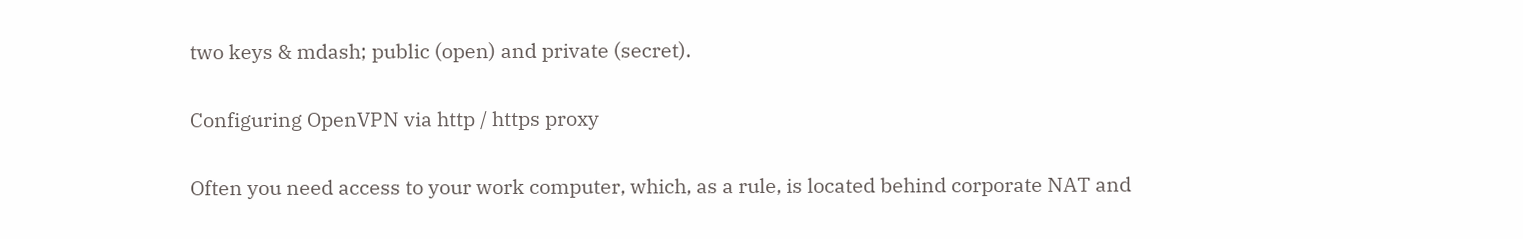two keys & mdash; public (open) and private (secret).

Configuring OpenVPN via http / https proxy

Often you need access to your work computer, which, as a rule, is located behind corporate NAT and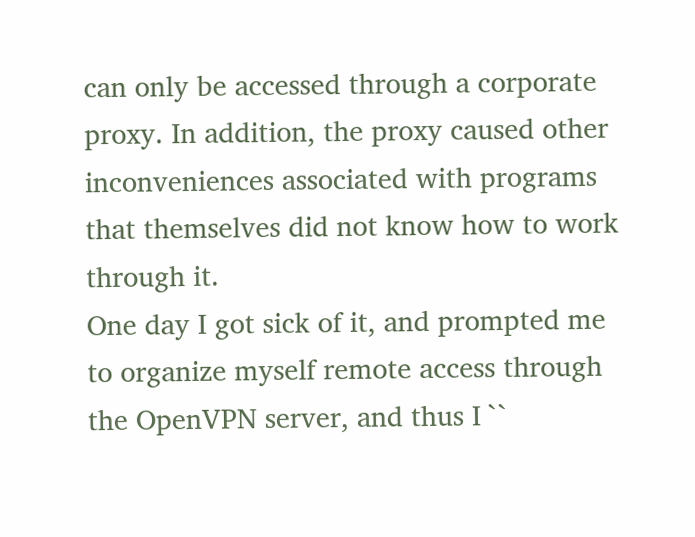can only be accessed through a corporate proxy. In addition, the proxy caused other inconveniences associated with programs that themselves did not know how to work through it.
One day I got sick of it, and prompted me to organize myself remote access through the OpenVPN server, and thus I ``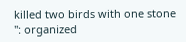killed two birds with one stone '': organized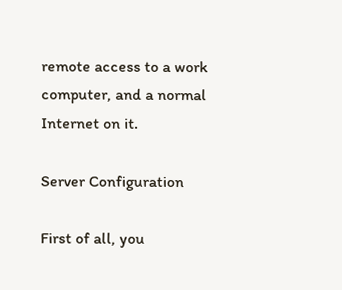remote access to a work computer, and a normal Internet on it.

Server Configuration

First of all, you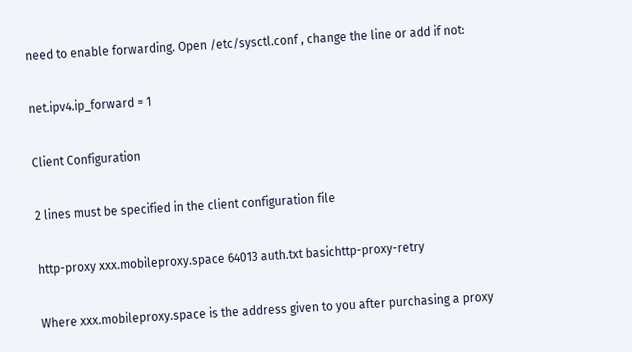need to enable forwarding. Open /etc/sysctl.conf , change the line or add if not:

net.ipv4.ip_forward = 1

Client Configuration

2 lines must be specified in the client configuration file

http-proxy xxx.mobileproxy.space 64013 auth.txt basichttp-proxy-retry

Where xxx.mobileproxy.space is the address given to you after purchasing a proxy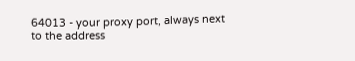64013 - your proxy port, always next to the address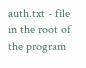auth.txt - file in the root of the program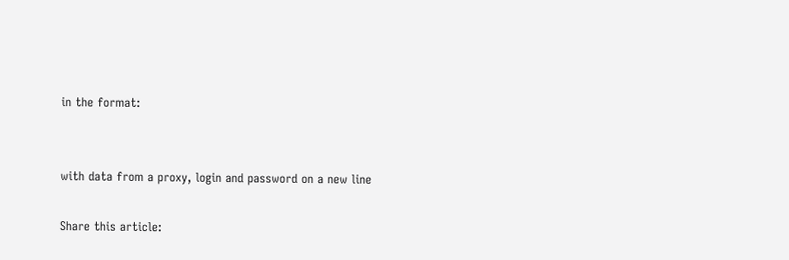in the format:


with data from a proxy, login and password on a new line

Share this article: